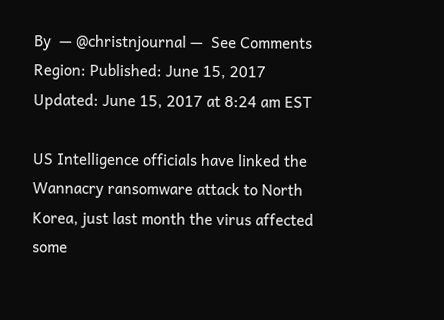By  — @christnjournal —  See Comments
Region: Published: June 15, 2017  Updated: June 15, 2017 at 8:24 am EST

US Intelligence officials have linked the Wannacry ransomware attack to North Korea, just last month the virus affected some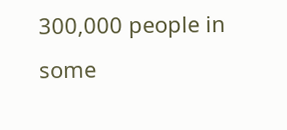300,000 people in some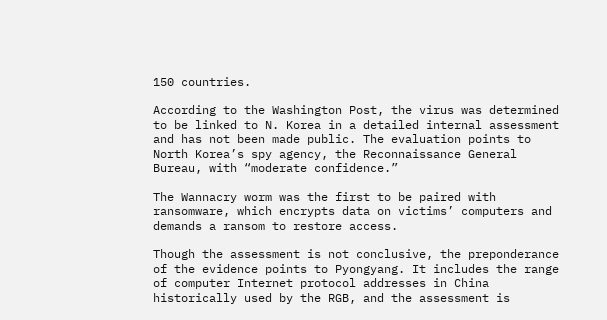150 countries.

According to the Washington Post, the virus was determined to be linked to N. Korea in a detailed internal assessment and has not been made public. The evaluation points to North Korea’s spy agency, the Reconnaissance General Bureau, with “moderate confidence.”

The Wannacry worm was the first to be paired with ransomware, which encrypts data on victims’ computers and demands a ransom to restore access.

Though the assessment is not conclusive, the preponderance of the evidence points to Pyongyang. It includes the range of computer Internet protocol addresses in China historically used by the RGB, and the assessment is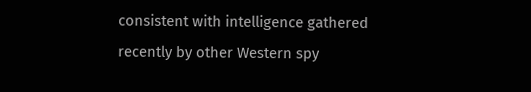consistent with intelligence gathered recently by other Western spy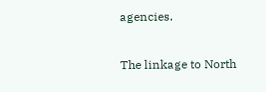agencies.

The linkage to North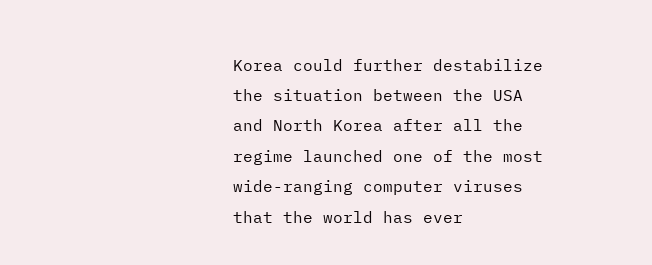Korea could further destabilize the situation between the USA and North Korea after all the regime launched one of the most wide-ranging computer viruses that the world has ever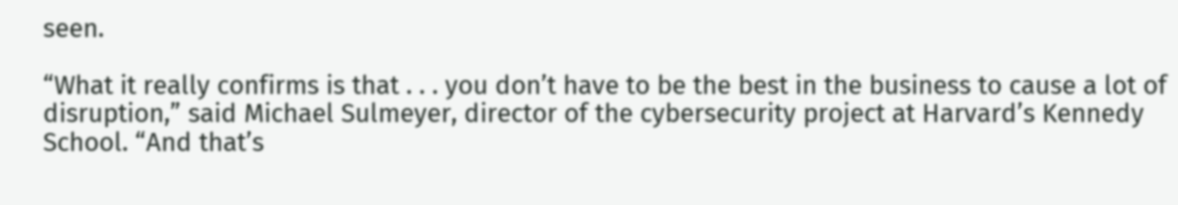seen.

“What it really confirms is that . . . you don’t have to be the best in the business to cause a lot of disruption,” said Michael Sulmeyer, director of the cybersecurity project at Harvard’s Kennedy School. “And that’s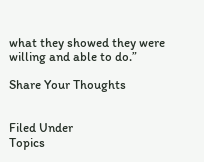what they showed they were willing and able to do.”

Share Your Thoughts


Filed Under
Topics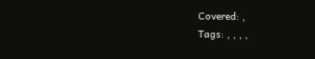Covered: ,
Tags: , , , ,